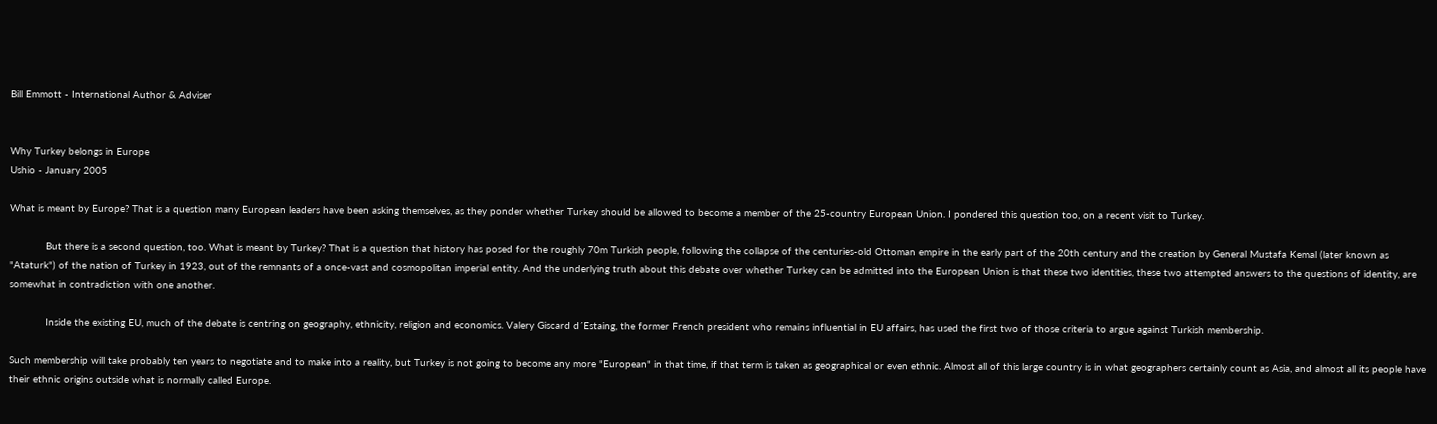Bill Emmott - International Author & Adviser


Why Turkey belongs in Europe
Ushio - January 2005

What is meant by Europe? That is a question many European leaders have been asking themselves, as they ponder whether Turkey should be allowed to become a member of the 25-country European Union. I pondered this question too, on a recent visit to Turkey.

            But there is a second question, too. What is meant by Turkey? That is a question that history has posed for the roughly 70m Turkish people, following the collapse of the centuries-old Ottoman empire in the early part of the 20th century and the creation by General Mustafa Kemal (later known as "Ataturk") of the nation of Turkey in 1923, out of the remnants of a once-vast and cosmopolitan imperial entity. And the underlying truth about this debate over whether Turkey can be admitted into the European Union is that these two identities, these two attempted answers to the questions of identity, are somewhat in contradiction with one another.

            Inside the existing EU, much of the debate is centring on geography, ethnicity, religion and economics. Valery Giscard d´Estaing, the former French president who remains influential in EU affairs, has used the first two of those criteria to argue against Turkish membership.

Such membership will take probably ten years to negotiate and to make into a reality, but Turkey is not going to become any more "European" in that time, if that term is taken as geographical or even ethnic. Almost all of this large country is in what geographers certainly count as Asia, and almost all its people have their ethnic origins outside what is normally called Europe.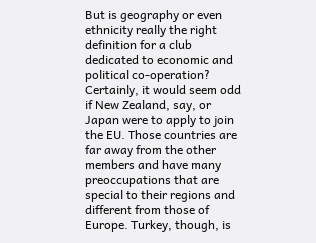But is geography or even ethnicity really the right definition for a club dedicated to economic and political co-operation? Certainly, it would seem odd if New Zealand, say, or Japan were to apply to join the EU. Those countries are far away from the other members and have many preoccupations that are special to their regions and different from those of Europe. Turkey, though, is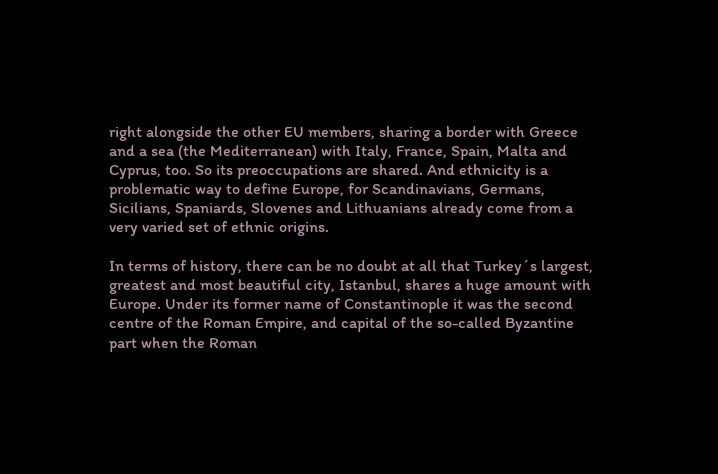right alongside the other EU members, sharing a border with Greece and a sea (the Mediterranean) with Italy, France, Spain, Malta and Cyprus, too. So its preoccupations are shared. And ethnicity is a problematic way to define Europe, for Scandinavians, Germans, Sicilians, Spaniards, Slovenes and Lithuanians already come from a very varied set of ethnic origins.

In terms of history, there can be no doubt at all that Turkey´s largest, greatest and most beautiful city, Istanbul, shares a huge amount with Europe. Under its former name of Constantinople it was the second centre of the Roman Empire, and capital of the so-called Byzantine part when the Roman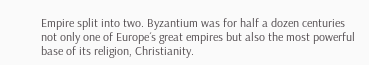Empire split into two. Byzantium was for half a dozen centuries not only one of Europe´s great empires but also the most powerful base of its religion, Christianity.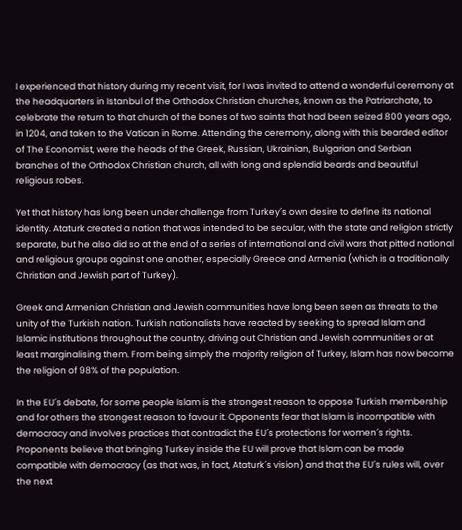I experienced that history during my recent visit, for I was invited to attend a wonderful ceremony at the headquarters in Istanbul of the Orthodox Christian churches, known as the Patriarchate, to celebrate the return to that church of the bones of two saints that had been seized 800 years ago, in 1204, and taken to the Vatican in Rome. Attending the ceremony, along with this bearded editor of The Economist, were the heads of the Greek, Russian, Ukrainian, Bulgarian and Serbian branches of the Orthodox Christian church, all with long and splendid beards and beautiful religious robes.

Yet that history has long been under challenge from Turkey´s own desire to define its national identity. Ataturk created a nation that was intended to be secular, with the state and religion strictly separate, but he also did so at the end of a series of international and civil wars that pitted national and religious groups against one another, especially Greece and Armenia (which is a traditionally Christian and Jewish part of Turkey).

Greek and Armenian Christian and Jewish communities have long been seen as threats to the unity of the Turkish nation. Turkish nationalists have reacted by seeking to spread Islam and Islamic institutions throughout the country, driving out Christian and Jewish communities or at least marginalising them. From being simply the majority religion of Turkey, Islam has now become the religion of 98% of the population.

In the EU´s debate, for some people Islam is the strongest reason to oppose Turkish membership and for others the strongest reason to favour it. Opponents fear that Islam is incompatible with democracy and involves practices that contradict the EU´s protections for women´s rights. Proponents believe that bringing Turkey inside the EU will prove that Islam can be made compatible with democracy (as that was, in fact, Ataturk´s vision) and that the EU´s rules will, over the next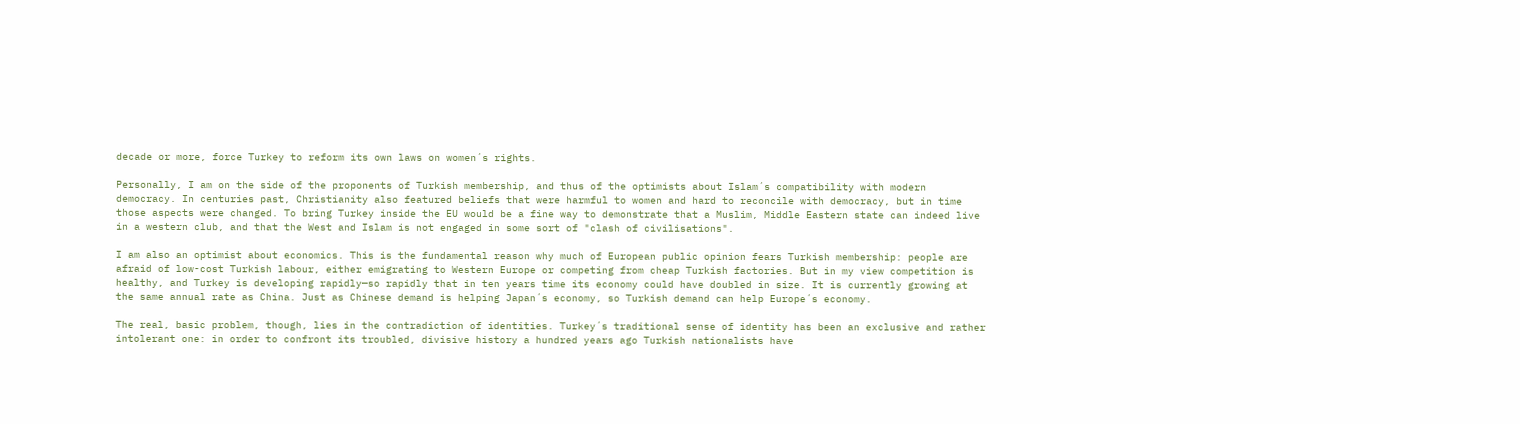decade or more, force Turkey to reform its own laws on women´s rights.

Personally, I am on the side of the proponents of Turkish membership, and thus of the optimists about Islam´s compatibility with modern democracy. In centuries past, Christianity also featured beliefs that were harmful to women and hard to reconcile with democracy, but in time those aspects were changed. To bring Turkey inside the EU would be a fine way to demonstrate that a Muslim, Middle Eastern state can indeed live in a western club, and that the West and Islam is not engaged in some sort of "clash of civilisations".

I am also an optimist about economics. This is the fundamental reason why much of European public opinion fears Turkish membership: people are afraid of low-cost Turkish labour, either emigrating to Western Europe or competing from cheap Turkish factories. But in my view competition is healthy, and Turkey is developing rapidly—so rapidly that in ten years time its economy could have doubled in size. It is currently growing at the same annual rate as China. Just as Chinese demand is helping Japan´s economy, so Turkish demand can help Europe´s economy.

The real, basic problem, though, lies in the contradiction of identities. Turkey´s traditional sense of identity has been an exclusive and rather intolerant one: in order to confront its troubled, divisive history a hundred years ago Turkish nationalists have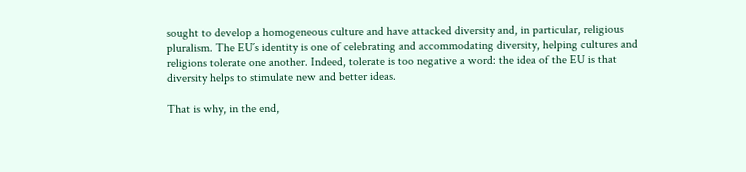sought to develop a homogeneous culture and have attacked diversity and, in particular, religious pluralism. The EU´s identity is one of celebrating and accommodating diversity, helping cultures and religions tolerate one another. Indeed, tolerate is too negative a word: the idea of the EU is that diversity helps to stimulate new and better ideas.

That is why, in the end,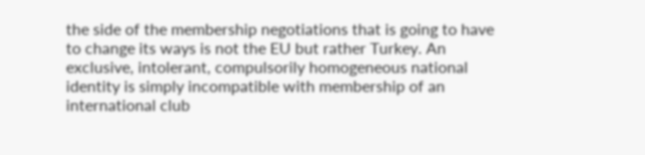the side of the membership negotiations that is going to have to change its ways is not the EU but rather Turkey. An exclusive, intolerant, compulsorily homogeneous national identity is simply incompatible with membership of an international club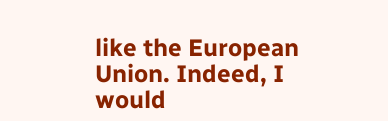like the European Union. Indeed, I would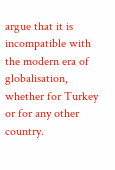argue that it is incompatible with the modern era of globalisation, whether for Turkey or for any other country.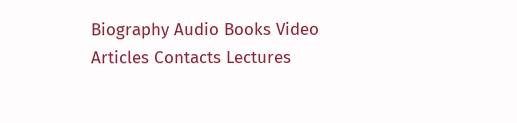Biography Audio Books Video Articles Contacts Lectures